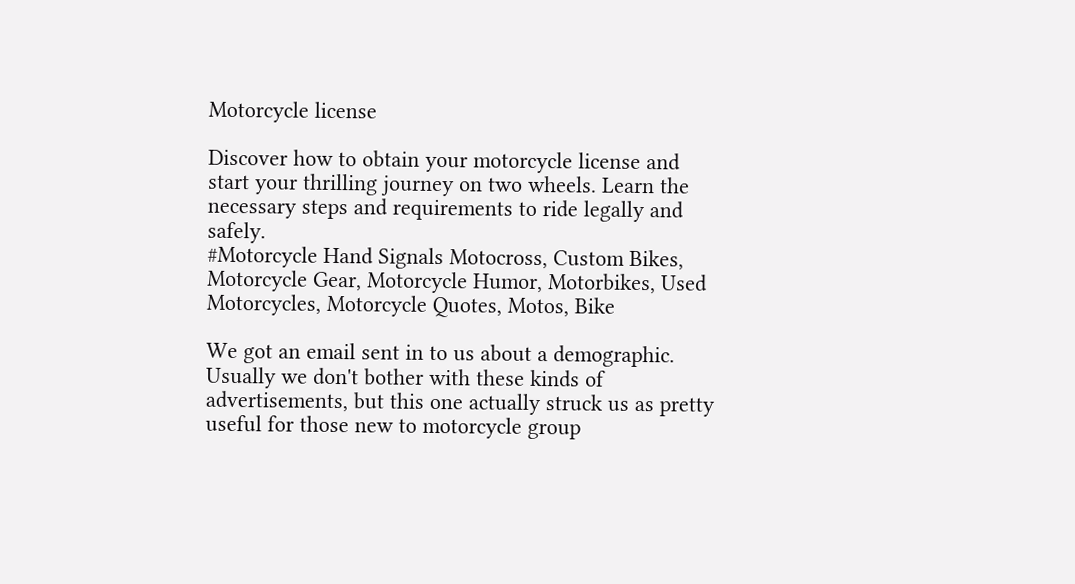Motorcycle license

Discover how to obtain your motorcycle license and start your thrilling journey on two wheels. Learn the necessary steps and requirements to ride legally and safely.
#Motorcycle Hand Signals Motocross, Custom Bikes, Motorcycle Gear, Motorcycle Humor, Motorbikes, Used Motorcycles, Motorcycle Quotes, Motos, Bike

We got an email sent in to us about a demographic. Usually we don't bother with these kinds of advertisements, but this one actually struck us as pretty useful for those new to motorcycle group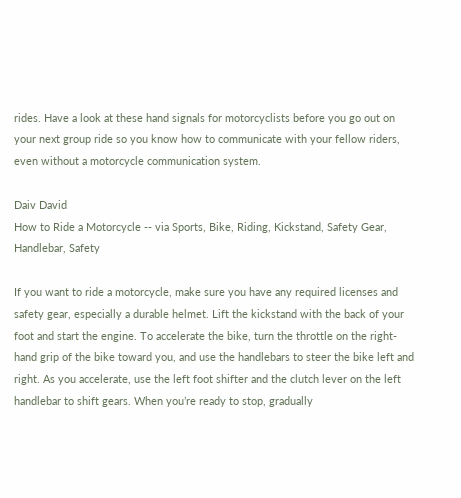rides. Have a look at these hand signals for motorcyclists before you go out on your next group ride so you know how to communicate with your fellow riders, even without a motorcycle communication system.

Daiv David
How to Ride a Motorcycle -- via Sports, Bike, Riding, Kickstand, Safety Gear, Handlebar, Safety

If you want to ride a motorcycle, make sure you have any required licenses and safety gear, especially a durable helmet. Lift the kickstand with the back of your foot and start the engine. To accelerate the bike, turn the throttle on the right-hand grip of the bike toward you, and use the handlebars to steer the bike left and right. As you accelerate, use the left foot shifter and the clutch lever on the left handlebar to shift gears. When you’re ready to stop, gradually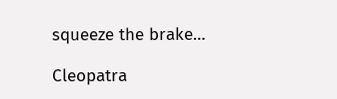squeeze the brake…

Cleopatra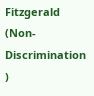Fitzgerald (Non-Discrimination )